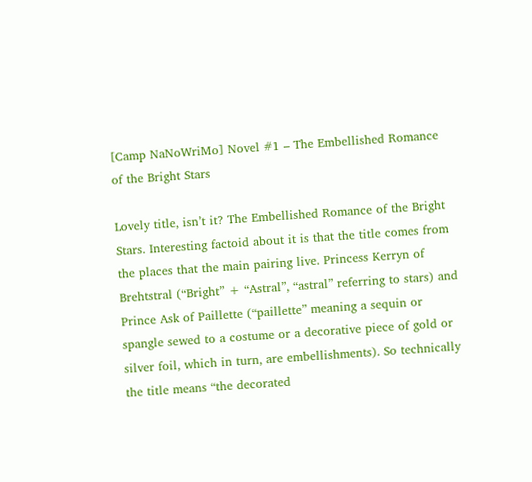[Camp NaNoWriMo] Novel #1 – The Embellished Romance of the Bright Stars

Lovely title, isn’t it? The Embellished Romance of the Bright Stars. Interesting factoid about it is that the title comes from the places that the main pairing live. Princess Kerryn of Brehtstral (“Bright” + “Astral”, “astral” referring to stars) and Prince Ask of Paillette (“paillette” meaning a sequin or spangle sewed to a costume or a decorative piece of gold or silver foil, which in turn, are embellishments). So technically the title means “the decorated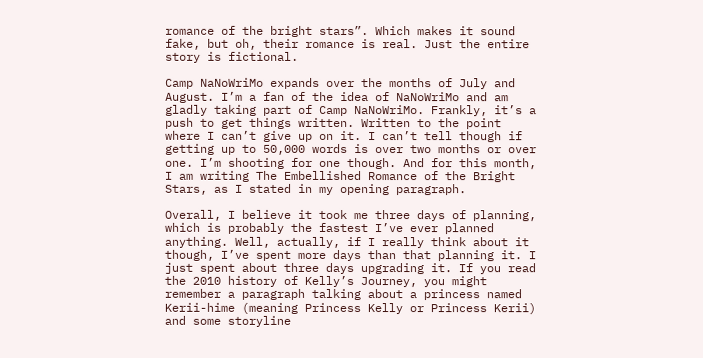romance of the bright stars”. Which makes it sound fake, but oh, their romance is real. Just the entire story is fictional.

Camp NaNoWriMo expands over the months of July and August. I’m a fan of the idea of NaNoWriMo and am gladly taking part of Camp NaNoWriMo. Frankly, it’s a push to get things written. Written to the point where I can’t give up on it. I can’t tell though if getting up to 50,000 words is over two months or over one. I’m shooting for one though. And for this month, I am writing The Embellished Romance of the Bright Stars, as I stated in my opening paragraph.

Overall, I believe it took me three days of planning, which is probably the fastest I’ve ever planned anything. Well, actually, if I really think about it though, I’ve spent more days than that planning it. I just spent about three days upgrading it. If you read the 2010 history of Kelly’s Journey, you might remember a paragraph talking about a princess named Kerii-hime (meaning Princess Kelly or Princess Kerii) and some storyline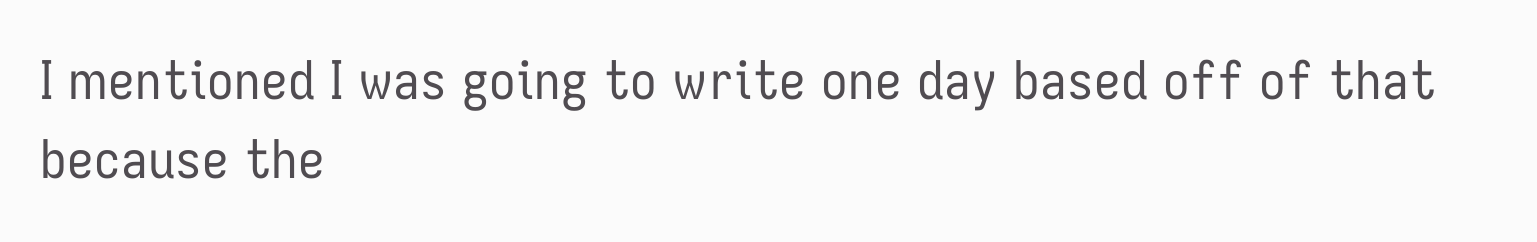I mentioned I was going to write one day based off of that because the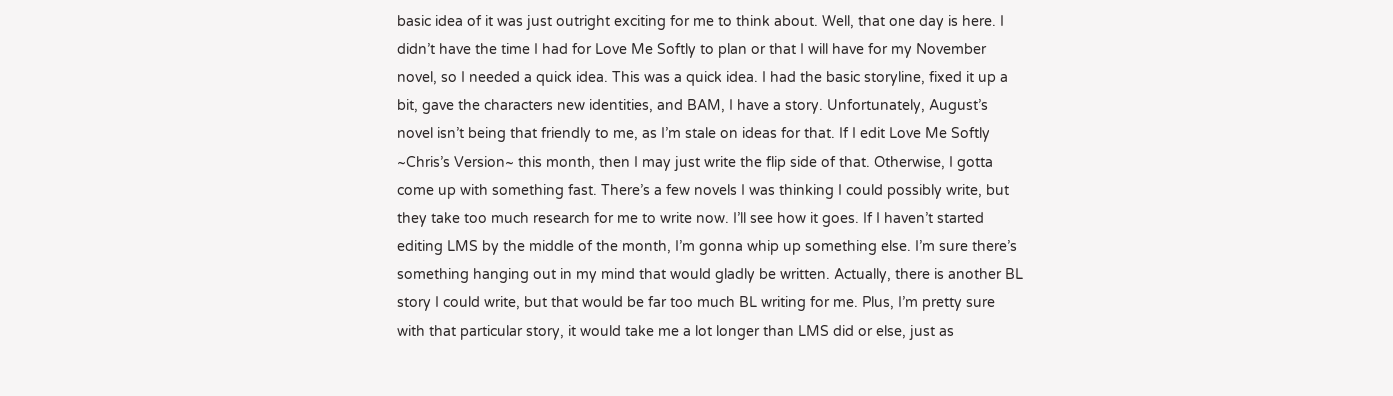basic idea of it was just outright exciting for me to think about. Well, that one day is here. I didn’t have the time I had for Love Me Softly to plan or that I will have for my November novel, so I needed a quick idea. This was a quick idea. I had the basic storyline, fixed it up a bit, gave the characters new identities, and BAM, I have a story. Unfortunately, August’s novel isn’t being that friendly to me, as I’m stale on ideas for that. If I edit Love Me Softly ~Chris’s Version~ this month, then I may just write the flip side of that. Otherwise, I gotta come up with something fast. There’s a few novels I was thinking I could possibly write, but they take too much research for me to write now. I’ll see how it goes. If I haven’t started editing LMS by the middle of the month, I’m gonna whip up something else. I’m sure there’s something hanging out in my mind that would gladly be written. Actually, there is another BL story I could write, but that would be far too much BL writing for me. Plus, I’m pretty sure with that particular story, it would take me a lot longer than LMS did or else, just as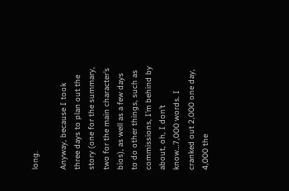long.

Anyway, because I took three days to plan out the story (one for the summary, two for the main character’s bios), as well as a few days to do other things, such as commissions, I’m behind by about, oh, I don’t know…7,000 words. I cranked out 2,000 one day, 4,000 the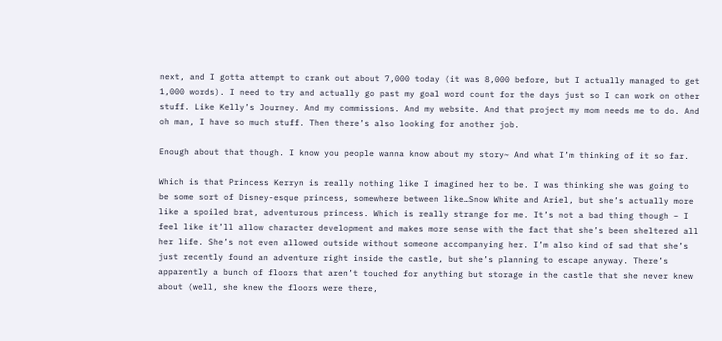next, and I gotta attempt to crank out about 7,000 today (it was 8,000 before, but I actually managed to get 1,000 words). I need to try and actually go past my goal word count for the days just so I can work on other stuff. Like Kelly’s Journey. And my commissions. And my website. And that project my mom needs me to do. And oh man, I have so much stuff. Then there’s also looking for another job.

Enough about that though. I know you people wanna know about my story~ And what I’m thinking of it so far.

Which is that Princess Kerryn is really nothing like I imagined her to be. I was thinking she was going to be some sort of Disney-esque princess, somewhere between like…Snow White and Ariel, but she’s actually more like a spoiled brat, adventurous princess. Which is really strange for me. It’s not a bad thing though – I feel like it’ll allow character development and makes more sense with the fact that she’s been sheltered all her life. She’s not even allowed outside without someone accompanying her. I’m also kind of sad that she’s just recently found an adventure right inside the castle, but she’s planning to escape anyway. There’s apparently a bunch of floors that aren’t touched for anything but storage in the castle that she never knew about (well, she knew the floors were there,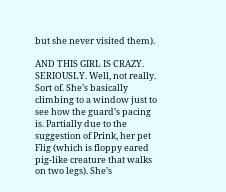but she never visited them).

AND THIS GIRL IS CRAZY. SERIOUSLY. Well, not really. Sort of. She’s basically climbing to a window just to see how the guard’s pacing is. Partially due to the suggestion of Prink, her pet Flig (which is floppy eared pig-like creature that walks on two legs). She’s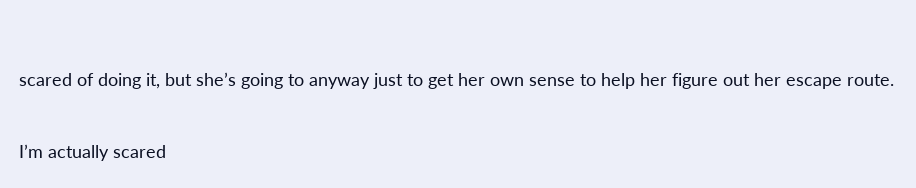scared of doing it, but she’s going to anyway just to get her own sense to help her figure out her escape route.

I’m actually scared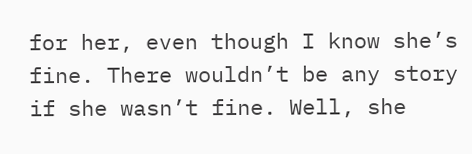for her, even though I know she’s fine. There wouldn’t be any story if she wasn’t fine. Well, she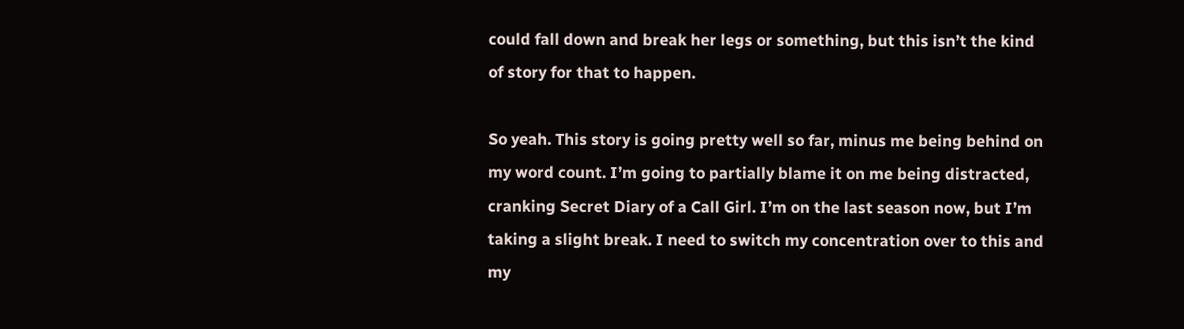could fall down and break her legs or something, but this isn’t the kind of story for that to happen.

So yeah. This story is going pretty well so far, minus me being behind on my word count. I’m going to partially blame it on me being distracted, cranking Secret Diary of a Call Girl. I’m on the last season now, but I’m taking a slight break. I need to switch my concentration over to this and my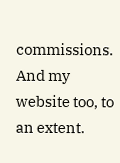commissions. And my website too, to an extent.